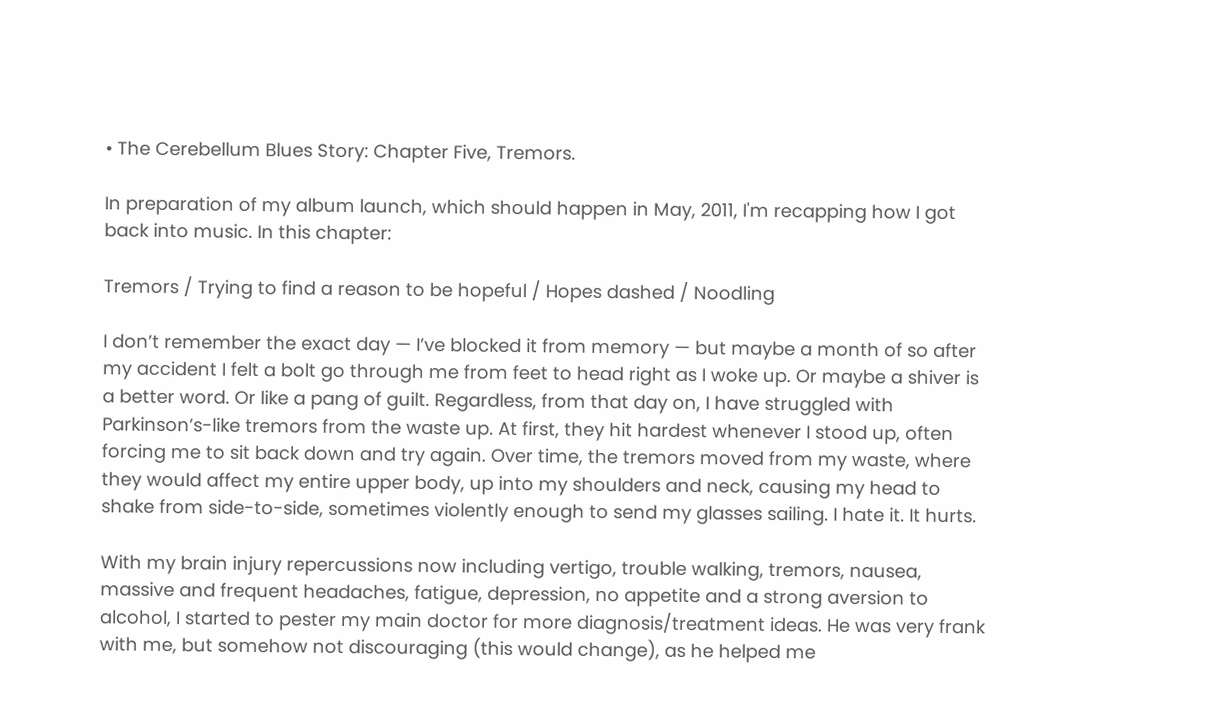• The Cerebellum Blues Story: Chapter Five, Tremors.

In preparation of my album launch, which should happen in May, 2011, I'm recapping how I got back into music. In this chapter:

Tremors / Trying to find a reason to be hopeful / Hopes dashed / Noodling

I don’t remember the exact day — I’ve blocked it from memory — but maybe a month of so after my accident I felt a bolt go through me from feet to head right as I woke up. Or maybe a shiver is a better word. Or like a pang of guilt. Regardless, from that day on, I have struggled with Parkinson’s-like tremors from the waste up. At first, they hit hardest whenever I stood up, often forcing me to sit back down and try again. Over time, the tremors moved from my waste, where they would affect my entire upper body, up into my shoulders and neck, causing my head to shake from side-to-side, sometimes violently enough to send my glasses sailing. I hate it. It hurts.

With my brain injury repercussions now including vertigo, trouble walking, tremors, nausea, massive and frequent headaches, fatigue, depression, no appetite and a strong aversion to alcohol, I started to pester my main doctor for more diagnosis/treatment ideas. He was very frank with me, but somehow not discouraging (this would change), as he helped me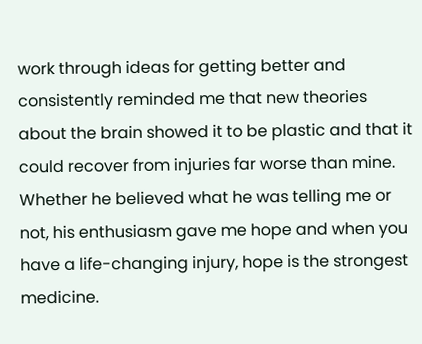work through ideas for getting better and consistently reminded me that new theories about the brain showed it to be plastic and that it could recover from injuries far worse than mine. Whether he believed what he was telling me or not, his enthusiasm gave me hope and when you have a life-changing injury, hope is the strongest medicine.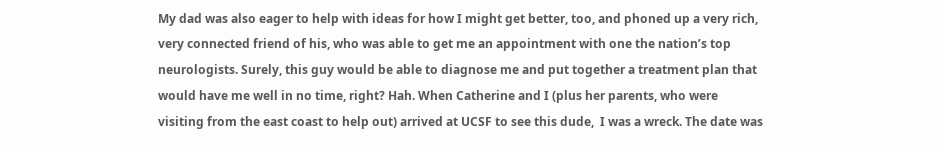My dad was also eager to help with ideas for how I might get better, too, and phoned up a very rich, very connected friend of his, who was able to get me an appointment with one the nation’s top neurologists. Surely, this guy would be able to diagnose me and put together a treatment plan that would have me well in no time, right? Hah. When Catherine and I (plus her parents, who were visiting from the east coast to help out) arrived at UCSF to see this dude,  I was a wreck. The date was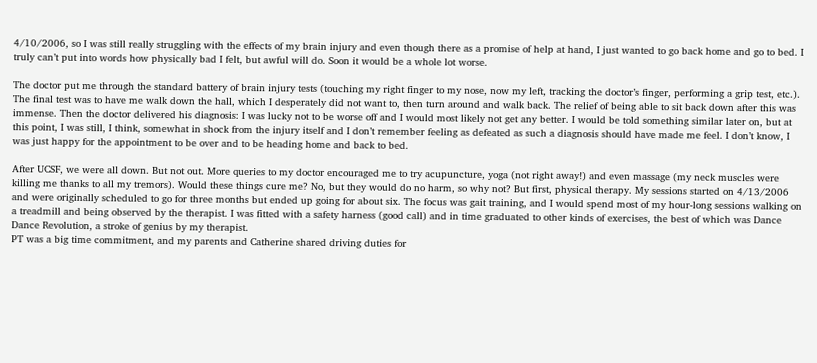4/10/2006, so I was still really struggling with the effects of my brain injury and even though there as a promise of help at hand, I just wanted to go back home and go to bed. I truly can’t put into words how physically bad I felt, but awful will do. Soon it would be a whole lot worse.

The doctor put me through the standard battery of brain injury tests (touching my right finger to my nose, now my left, tracking the doctor’s finger, performing a grip test, etc.). The final test was to have me walk down the hall, which I desperately did not want to, then turn around and walk back. The relief of being able to sit back down after this was immense. Then the doctor delivered his diagnosis: I was lucky not to be worse off and I would most likely not get any better. I would be told something similar later on, but at this point, I was still, I think, somewhat in shock from the injury itself and I don’t remember feeling as defeated as such a diagnosis should have made me feel. I don’t know, I was just happy for the appointment to be over and to be heading home and back to bed.

After UCSF, we were all down. But not out. More queries to my doctor encouraged me to try acupuncture, yoga (not right away!) and even massage (my neck muscles were killing me thanks to all my tremors). Would these things cure me? No, but they would do no harm, so why not? But first, physical therapy. My sessions started on 4/13/2006 and were originally scheduled to go for three months but ended up going for about six. The focus was gait training, and I would spend most of my hour-long sessions walking on a treadmill and being observed by the therapist. I was fitted with a safety harness (good call) and in time graduated to other kinds of exercises, the best of which was Dance Dance Revolution, a stroke of genius by my therapist.
PT was a big time commitment, and my parents and Catherine shared driving duties for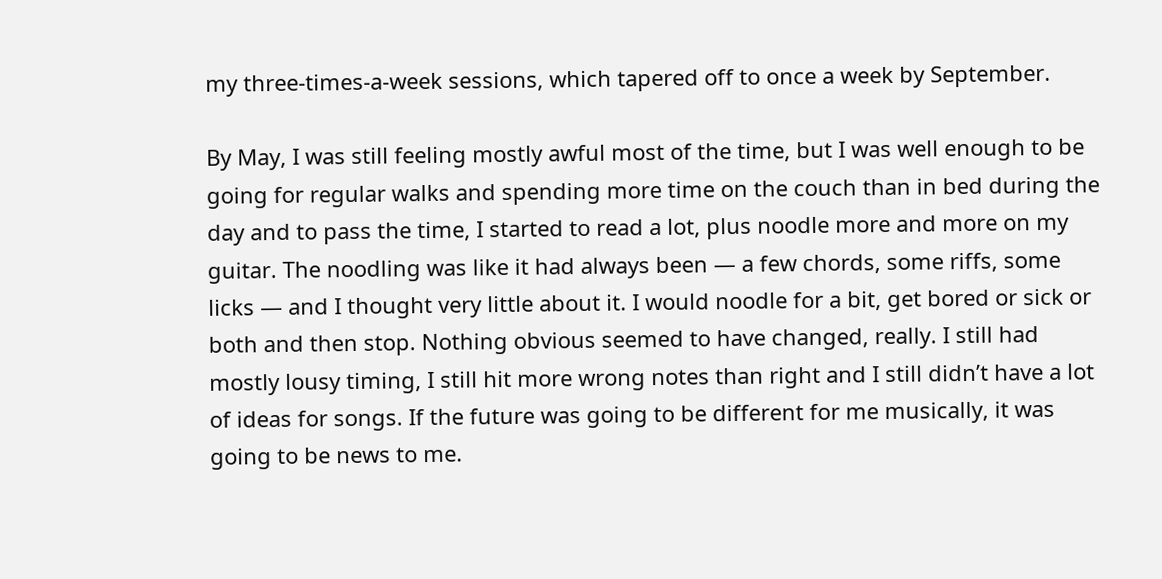my three-times-a-week sessions, which tapered off to once a week by September.

By May, I was still feeling mostly awful most of the time, but I was well enough to be going for regular walks and spending more time on the couch than in bed during the day and to pass the time, I started to read a lot, plus noodle more and more on my guitar. The noodling was like it had always been — a few chords, some riffs, some licks — and I thought very little about it. I would noodle for a bit, get bored or sick or both and then stop. Nothing obvious seemed to have changed, really. I still had mostly lousy timing, I still hit more wrong notes than right and I still didn’t have a lot of ideas for songs. If the future was going to be different for me musically, it was going to be news to me.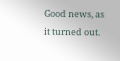Good news, as it turned out.